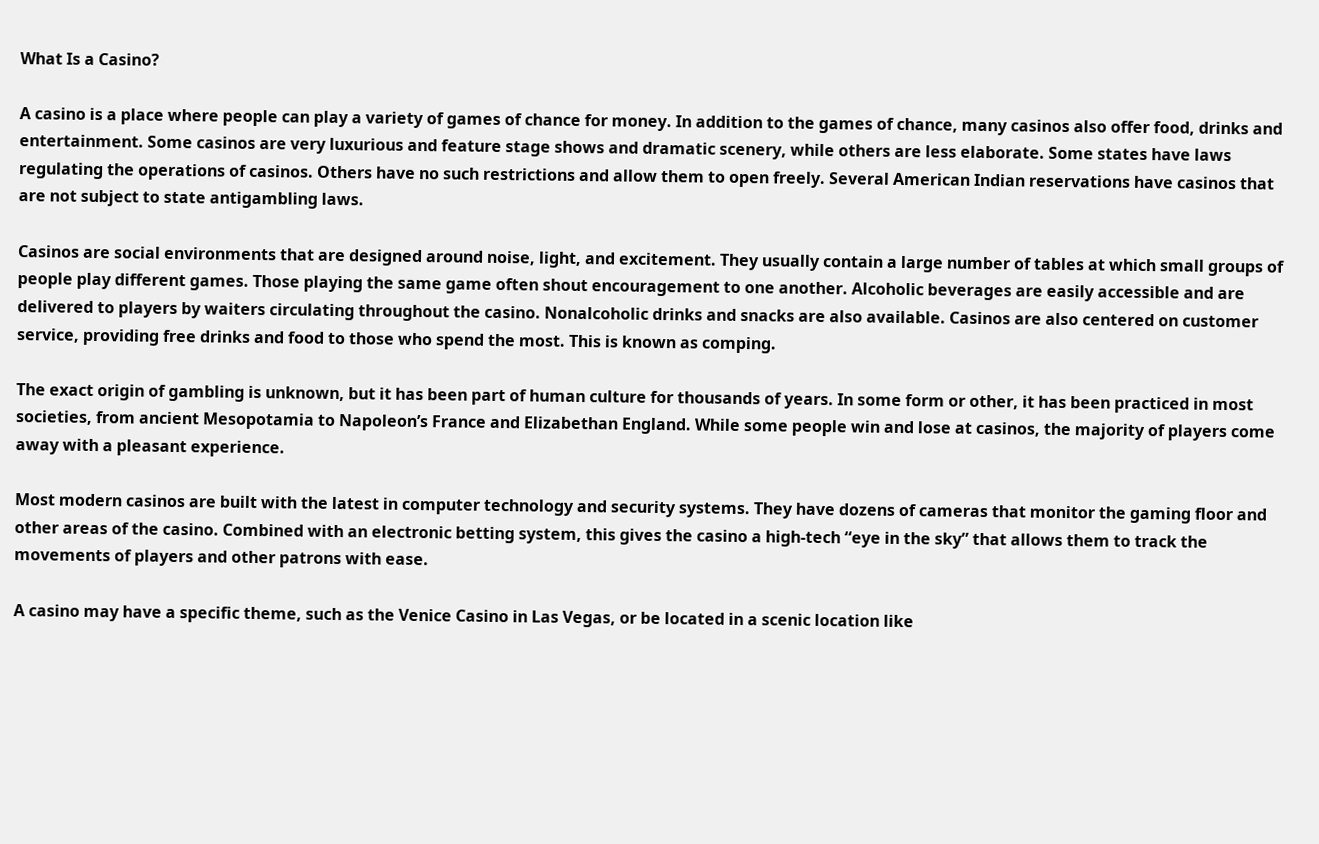What Is a Casino?

A casino is a place where people can play a variety of games of chance for money. In addition to the games of chance, many casinos also offer food, drinks and entertainment. Some casinos are very luxurious and feature stage shows and dramatic scenery, while others are less elaborate. Some states have laws regulating the operations of casinos. Others have no such restrictions and allow them to open freely. Several American Indian reservations have casinos that are not subject to state antigambling laws.

Casinos are social environments that are designed around noise, light, and excitement. They usually contain a large number of tables at which small groups of people play different games. Those playing the same game often shout encouragement to one another. Alcoholic beverages are easily accessible and are delivered to players by waiters circulating throughout the casino. Nonalcoholic drinks and snacks are also available. Casinos are also centered on customer service, providing free drinks and food to those who spend the most. This is known as comping.

The exact origin of gambling is unknown, but it has been part of human culture for thousands of years. In some form or other, it has been practiced in most societies, from ancient Mesopotamia to Napoleon’s France and Elizabethan England. While some people win and lose at casinos, the majority of players come away with a pleasant experience.

Most modern casinos are built with the latest in computer technology and security systems. They have dozens of cameras that monitor the gaming floor and other areas of the casino. Combined with an electronic betting system, this gives the casino a high-tech “eye in the sky” that allows them to track the movements of players and other patrons with ease.

A casino may have a specific theme, such as the Venice Casino in Las Vegas, or be located in a scenic location like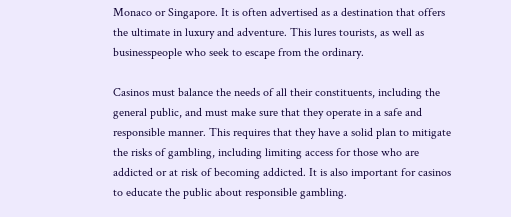Monaco or Singapore. It is often advertised as a destination that offers the ultimate in luxury and adventure. This lures tourists, as well as businesspeople who seek to escape from the ordinary.

Casinos must balance the needs of all their constituents, including the general public, and must make sure that they operate in a safe and responsible manner. This requires that they have a solid plan to mitigate the risks of gambling, including limiting access for those who are addicted or at risk of becoming addicted. It is also important for casinos to educate the public about responsible gambling.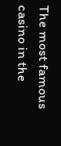The most famous casino in the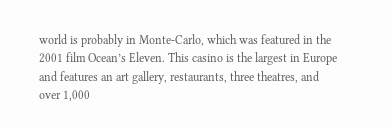world is probably in Monte-Carlo, which was featured in the 2001 film Ocean’s Eleven. This casino is the largest in Europe and features an art gallery, restaurants, three theatres, and over 1,000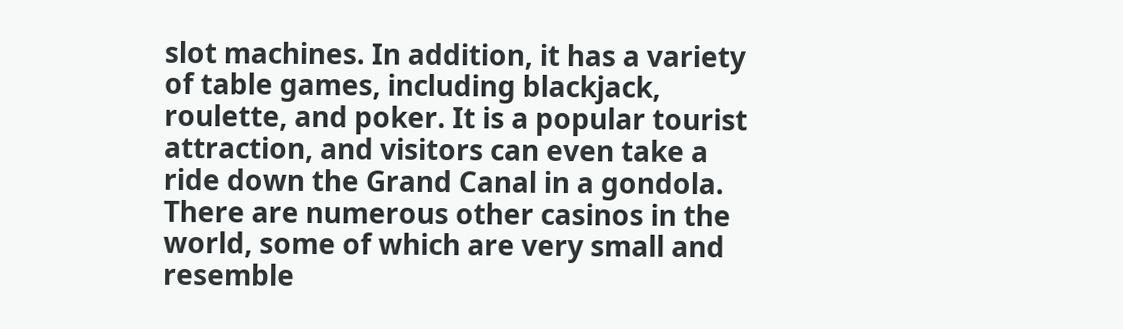slot machines. In addition, it has a variety of table games, including blackjack, roulette, and poker. It is a popular tourist attraction, and visitors can even take a ride down the Grand Canal in a gondola. There are numerous other casinos in the world, some of which are very small and resemble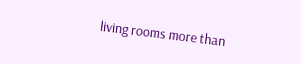living rooms more than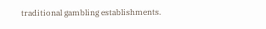traditional gambling establishments.